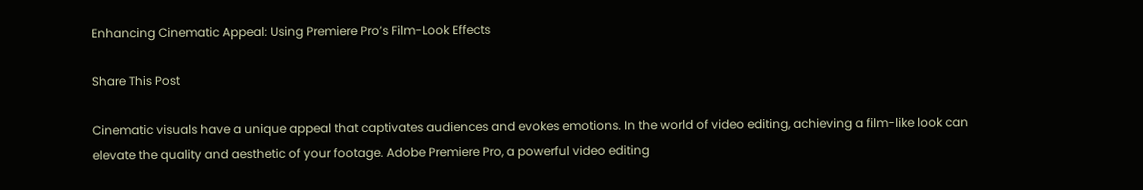Enhancing Cinematic Appeal: Using Premiere Pro’s Film-Look Effects

Share This Post

Cinematic visuals have a unique appeal that captivates audiences and evokes emotions. In the world of video editing, achieving a film-like look can elevate the quality and aesthetic of your footage. Adobe Premiere Pro, a powerful video editing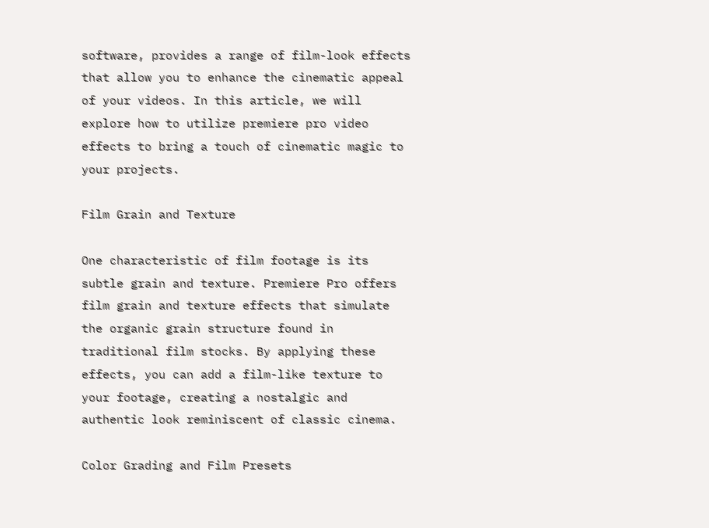software, provides a range of film-look effects that allow you to enhance the cinematic appeal of your videos. In this article, we will explore how to utilize premiere pro video effects to bring a touch of cinematic magic to your projects.

Film Grain and Texture

One characteristic of film footage is its subtle grain and texture. Premiere Pro offers film grain and texture effects that simulate the organic grain structure found in traditional film stocks. By applying these effects, you can add a film-like texture to your footage, creating a nostalgic and authentic look reminiscent of classic cinema.

Color Grading and Film Presets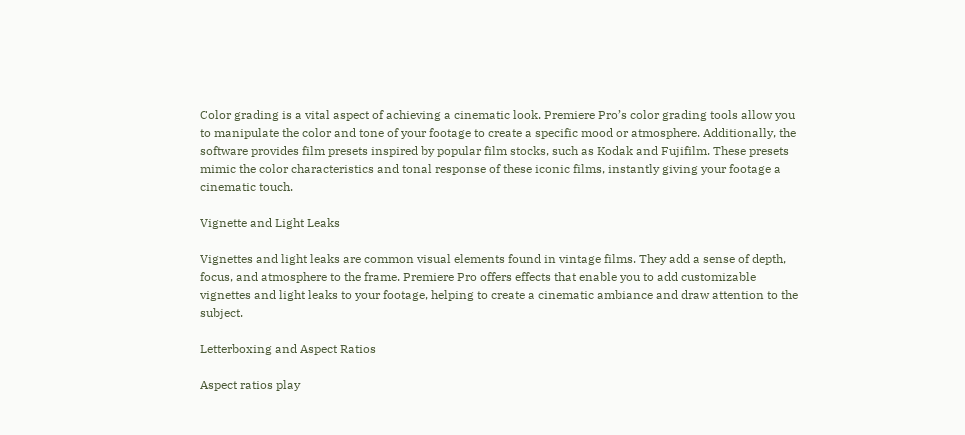Color grading is a vital aspect of achieving a cinematic look. Premiere Pro’s color grading tools allow you to manipulate the color and tone of your footage to create a specific mood or atmosphere. Additionally, the software provides film presets inspired by popular film stocks, such as Kodak and Fujifilm. These presets mimic the color characteristics and tonal response of these iconic films, instantly giving your footage a cinematic touch.

Vignette and Light Leaks

Vignettes and light leaks are common visual elements found in vintage films. They add a sense of depth, focus, and atmosphere to the frame. Premiere Pro offers effects that enable you to add customizable vignettes and light leaks to your footage, helping to create a cinematic ambiance and draw attention to the subject.

Letterboxing and Aspect Ratios

Aspect ratios play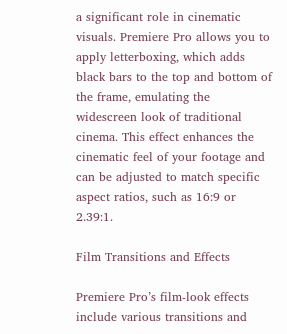a significant role in cinematic visuals. Premiere Pro allows you to apply letterboxing, which adds black bars to the top and bottom of the frame, emulating the widescreen look of traditional cinema. This effect enhances the cinematic feel of your footage and can be adjusted to match specific aspect ratios, such as 16:9 or 2.39:1.

Film Transitions and Effects

Premiere Pro’s film-look effects include various transitions and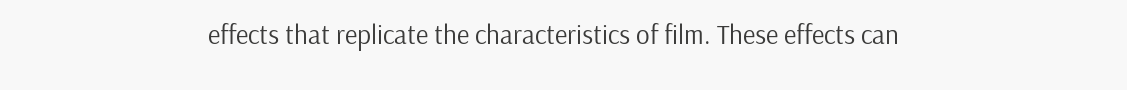effects that replicate the characteristics of film. These effects can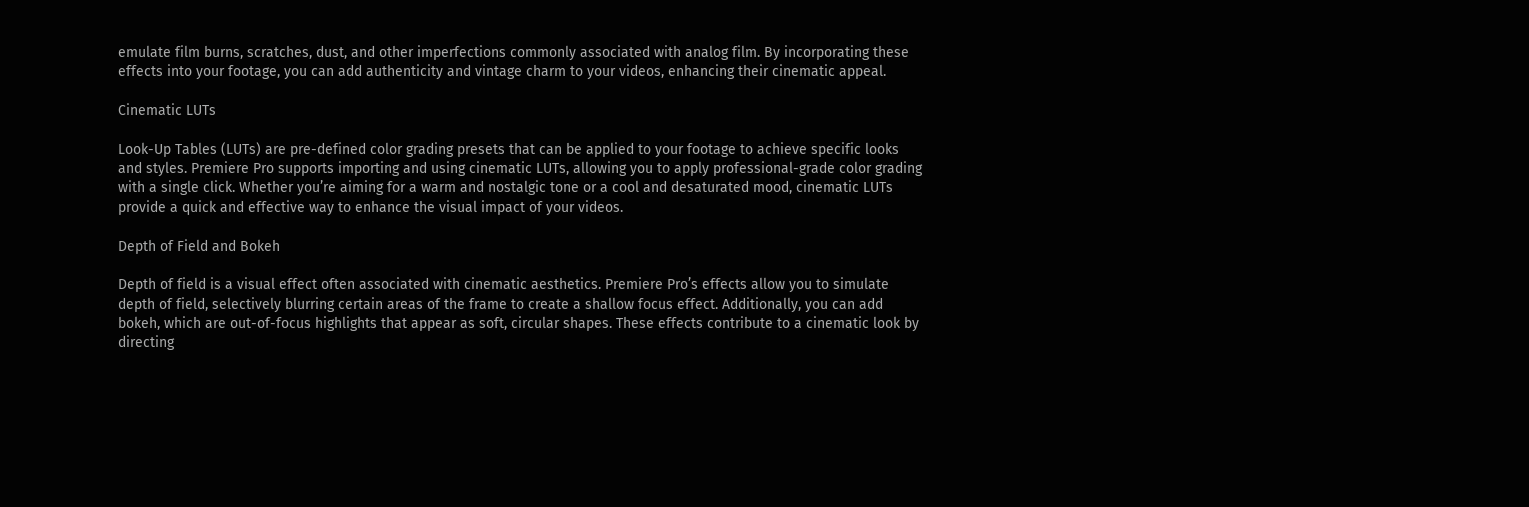emulate film burns, scratches, dust, and other imperfections commonly associated with analog film. By incorporating these effects into your footage, you can add authenticity and vintage charm to your videos, enhancing their cinematic appeal.

Cinematic LUTs

Look-Up Tables (LUTs) are pre-defined color grading presets that can be applied to your footage to achieve specific looks and styles. Premiere Pro supports importing and using cinematic LUTs, allowing you to apply professional-grade color grading with a single click. Whether you’re aiming for a warm and nostalgic tone or a cool and desaturated mood, cinematic LUTs provide a quick and effective way to enhance the visual impact of your videos.

Depth of Field and Bokeh

Depth of field is a visual effect often associated with cinematic aesthetics. Premiere Pro’s effects allow you to simulate depth of field, selectively blurring certain areas of the frame to create a shallow focus effect. Additionally, you can add bokeh, which are out-of-focus highlights that appear as soft, circular shapes. These effects contribute to a cinematic look by directing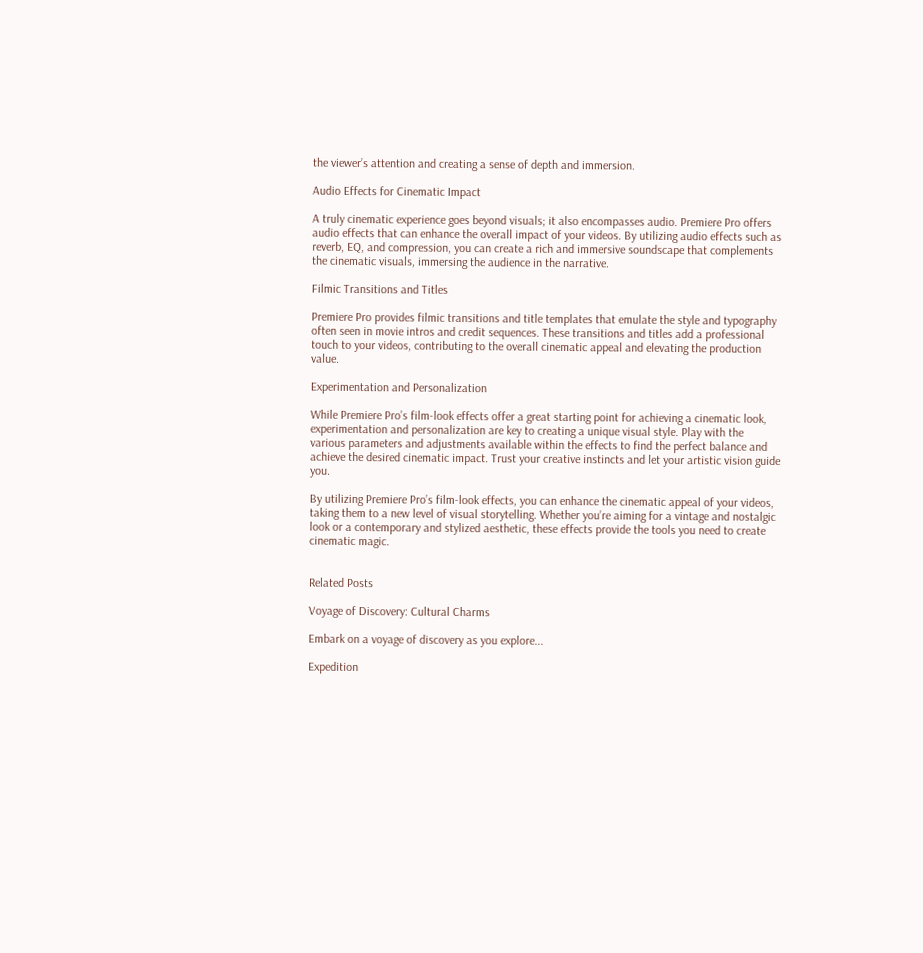the viewer’s attention and creating a sense of depth and immersion.

Audio Effects for Cinematic Impact

A truly cinematic experience goes beyond visuals; it also encompasses audio. Premiere Pro offers audio effects that can enhance the overall impact of your videos. By utilizing audio effects such as reverb, EQ, and compression, you can create a rich and immersive soundscape that complements the cinematic visuals, immersing the audience in the narrative.

Filmic Transitions and Titles

Premiere Pro provides filmic transitions and title templates that emulate the style and typography often seen in movie intros and credit sequences. These transitions and titles add a professional touch to your videos, contributing to the overall cinematic appeal and elevating the production value.

Experimentation and Personalization

While Premiere Pro’s film-look effects offer a great starting point for achieving a cinematic look, experimentation and personalization are key to creating a unique visual style. Play with the various parameters and adjustments available within the effects to find the perfect balance and achieve the desired cinematic impact. Trust your creative instincts and let your artistic vision guide you.

By utilizing Premiere Pro’s film-look effects, you can enhance the cinematic appeal of your videos, taking them to a new level of visual storytelling. Whether you’re aiming for a vintage and nostalgic look or a contemporary and stylized aesthetic, these effects provide the tools you need to create cinematic magic.


Related Posts

Voyage of Discovery: Cultural Charms

Embark on a voyage of discovery as you explore...

Expedition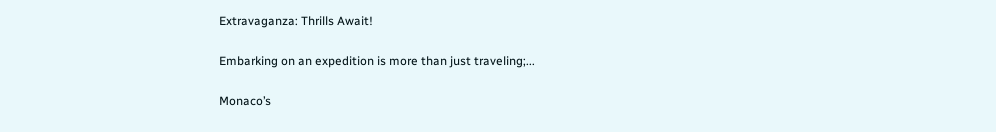Extravaganza: Thrills Await!

Embarking on an expedition is more than just traveling;...

Monaco’s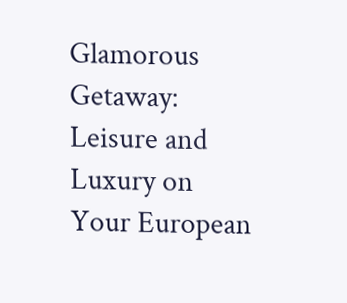Glamorous Getaway: Leisure and Luxury on Your European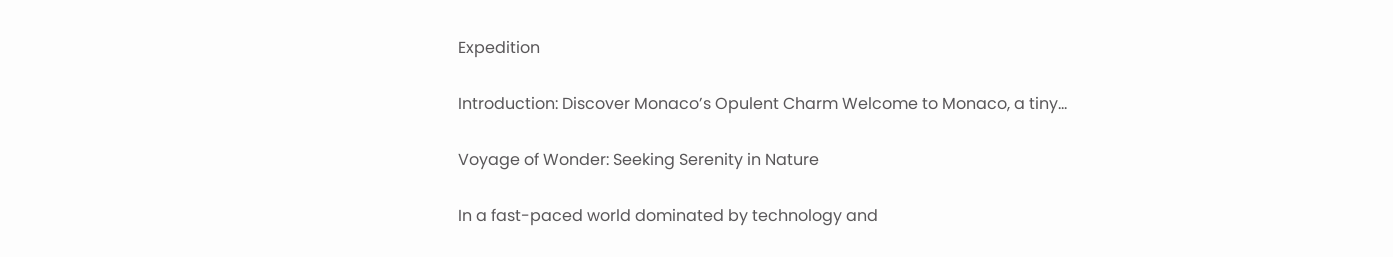Expedition

Introduction: Discover Monaco’s Opulent Charm Welcome to Monaco, a tiny...

Voyage of Wonder: Seeking Serenity in Nature

In a fast-paced world dominated by technology and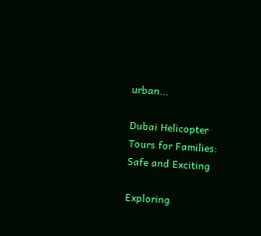urban...

Dubai Helicopter Tours for Families: Safe and Exciting

Exploring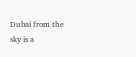Dubai from the sky is a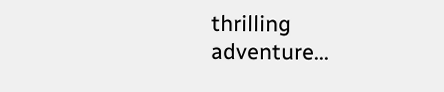thrilling adventure...